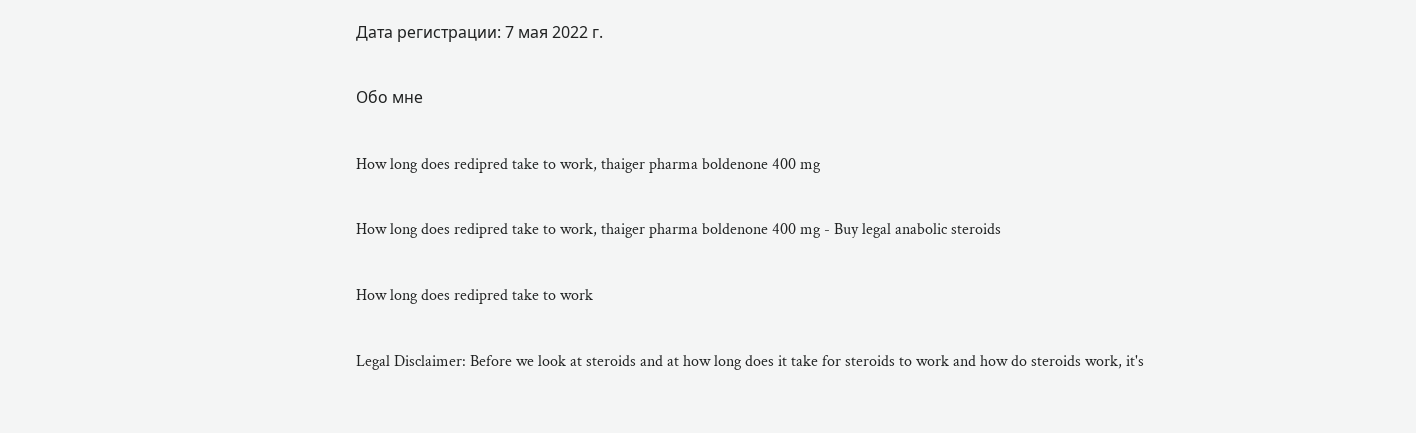Дата регистрации: 7 мая 2022 г.

Обо мне

How long does redipred take to work, thaiger pharma boldenone 400 mg

How long does redipred take to work, thaiger pharma boldenone 400 mg - Buy legal anabolic steroids

How long does redipred take to work

Legal Disclaimer: Before we look at steroids and at how long does it take for steroids to work and how do steroids work, it's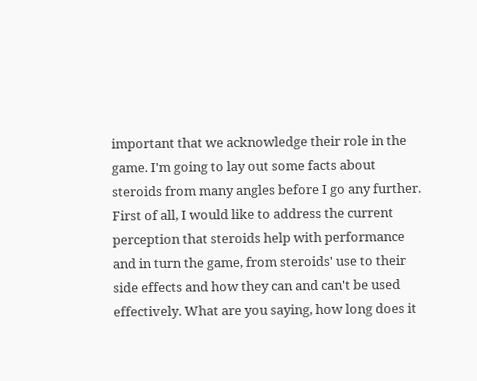important that we acknowledge their role in the game. I'm going to lay out some facts about steroids from many angles before I go any further. First of all, I would like to address the current perception that steroids help with performance and in turn the game, from steroids' use to their side effects and how they can and can't be used effectively. What are you saying, how long does it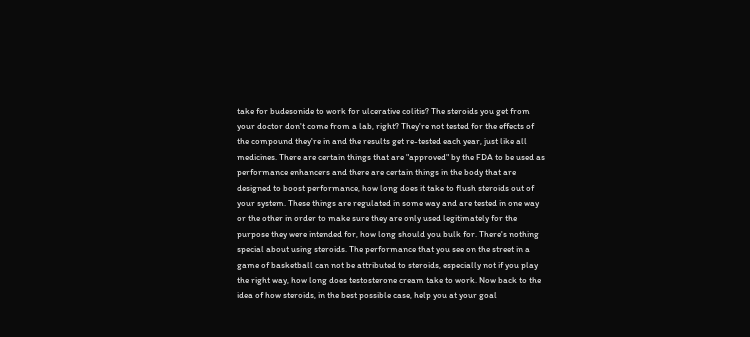take for budesonide to work for ulcerative colitis? The steroids you get from your doctor don't come from a lab, right? They're not tested for the effects of the compound they're in and the results get re-tested each year, just like all medicines. There are certain things that are "approved" by the FDA to be used as performance enhancers and there are certain things in the body that are designed to boost performance, how long does it take to flush steroids out of your system. These things are regulated in some way and are tested in one way or the other in order to make sure they are only used legitimately for the purpose they were intended for, how long should you bulk for. There's nothing special about using steroids. The performance that you see on the street in a game of basketball can not be attributed to steroids, especially not if you play the right way, how long does testosterone cream take to work. Now back to the idea of how steroids, in the best possible case, help you at your goal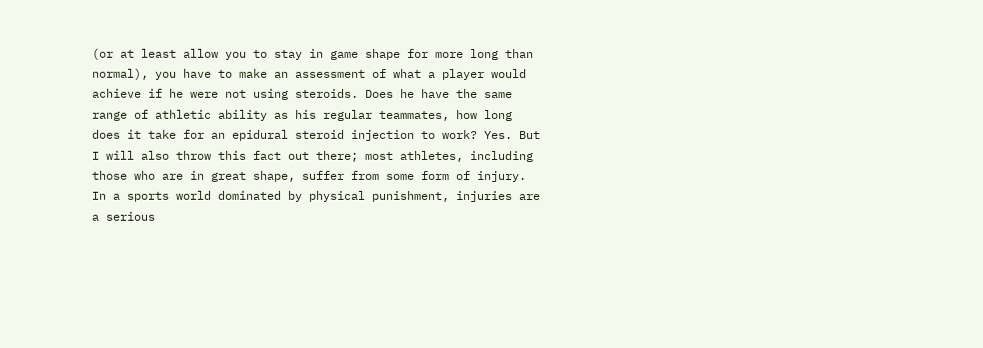(or at least allow you to stay in game shape for more long than normal), you have to make an assessment of what a player would achieve if he were not using steroids. Does he have the same range of athletic ability as his regular teammates, how long does it take for an epidural steroid injection to work? Yes. But I will also throw this fact out there; most athletes, including those who are in great shape, suffer from some form of injury. In a sports world dominated by physical punishment, injuries are a serious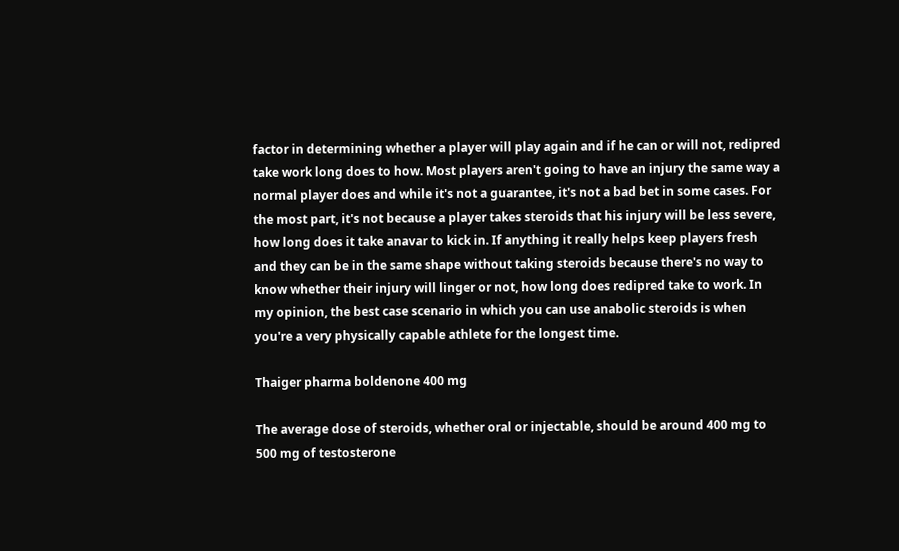factor in determining whether a player will play again and if he can or will not, redipred take work long does to how. Most players aren't going to have an injury the same way a normal player does and while it's not a guarantee, it's not a bad bet in some cases. For the most part, it's not because a player takes steroids that his injury will be less severe, how long does it take anavar to kick in. If anything it really helps keep players fresh and they can be in the same shape without taking steroids because there's no way to know whether their injury will linger or not, how long does redipred take to work. In my opinion, the best case scenario in which you can use anabolic steroids is when you're a very physically capable athlete for the longest time.

Thaiger pharma boldenone 400 mg

The average dose of steroids, whether oral or injectable, should be around 400 mg to 500 mg of testosterone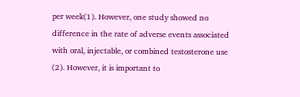per week(1). However, one study showed no difference in the rate of adverse events associated with oral, injectable, or combined testosterone use (2). However, it is important to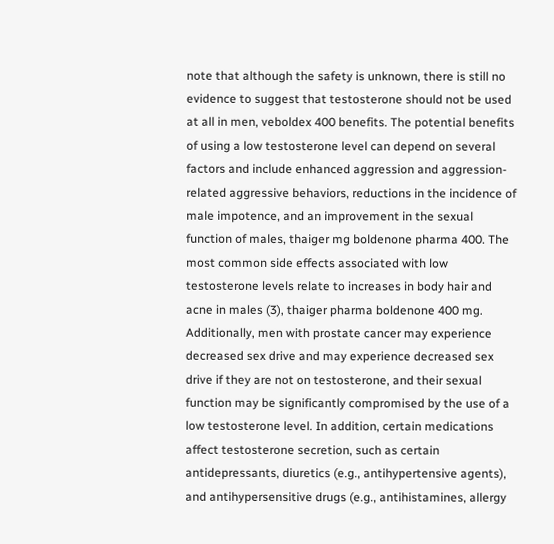note that although the safety is unknown, there is still no evidence to suggest that testosterone should not be used at all in men, veboldex 400 benefits. The potential benefits of using a low testosterone level can depend on several factors and include enhanced aggression and aggression-related aggressive behaviors, reductions in the incidence of male impotence, and an improvement in the sexual function of males, thaiger mg boldenone pharma 400. The most common side effects associated with low testosterone levels relate to increases in body hair and acne in males (3), thaiger pharma boldenone 400 mg. Additionally, men with prostate cancer may experience decreased sex drive and may experience decreased sex drive if they are not on testosterone, and their sexual function may be significantly compromised by the use of a low testosterone level. In addition, certain medications affect testosterone secretion, such as certain antidepressants, diuretics (e.g., antihypertensive agents), and antihypersensitive drugs (e.g., antihistamines, allergy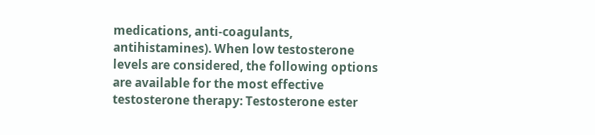medications, anti-coagulants, antihistamines). When low testosterone levels are considered, the following options are available for the most effective testosterone therapy: Testosterone ester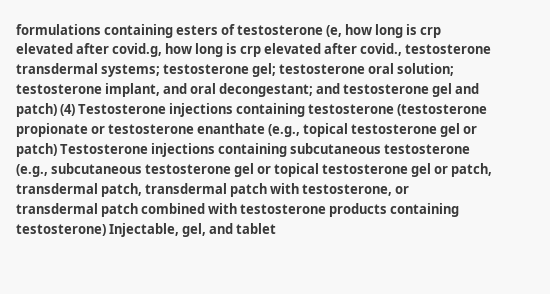formulations containing esters of testosterone (e, how long is crp elevated after covid.g, how long is crp elevated after covid., testosterone transdermal systems; testosterone gel; testosterone oral solution; testosterone implant, and oral decongestant; and testosterone gel and patch) (4) Testosterone injections containing testosterone (testosterone propionate or testosterone enanthate (e.g., topical testosterone gel or patch) Testosterone injections containing subcutaneous testosterone (e.g., subcutaneous testosterone gel or topical testosterone gel or patch, transdermal patch, transdermal patch with testosterone, or transdermal patch combined with testosterone products containing testosterone) Injectable, gel, and tablet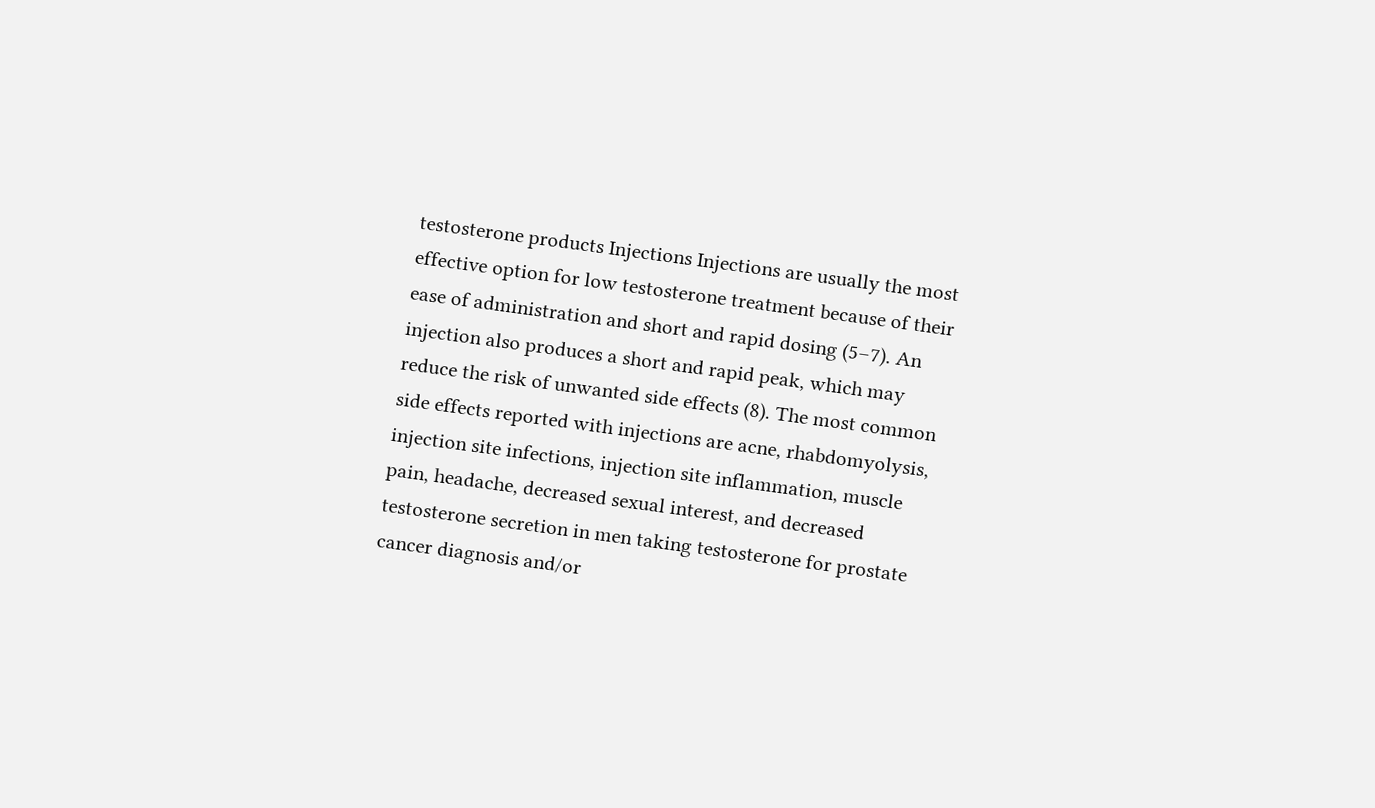testosterone products Injections Injections are usually the most effective option for low testosterone treatment because of their ease of administration and short and rapid dosing (5–7). An injection also produces a short and rapid peak, which may reduce the risk of unwanted side effects (8). The most common side effects reported with injections are acne, rhabdomyolysis, injection site infections, injection site inflammation, muscle pain, headache, decreased sexual interest, and decreased testosterone secretion in men taking testosterone for prostate cancer diagnosis and/or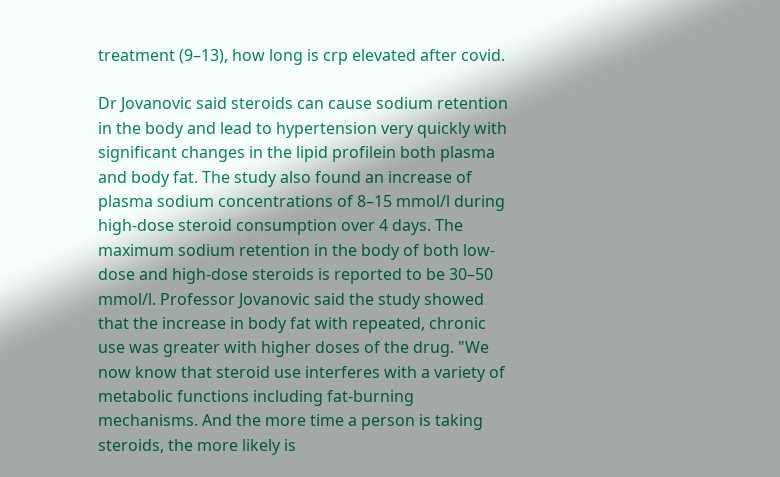treatment (9–13), how long is crp elevated after covid.

Dr Jovanovic said steroids can cause sodium retention in the body and lead to hypertension very quickly with significant changes in the lipid profilein both plasma and body fat. The study also found an increase of plasma sodium concentrations of 8–15 mmol/l during high-dose steroid consumption over 4 days. The maximum sodium retention in the body of both low-dose and high-dose steroids is reported to be 30–50 mmol/l. Professor Jovanovic said the study showed that the increase in body fat with repeated, chronic use was greater with higher doses of the drug. "We now know that steroid use interferes with a variety of metabolic functions including fat-burning mechanisms. And the more time a person is taking steroids, the more likely is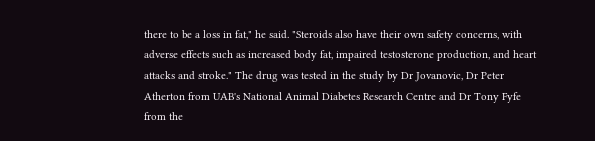there to be a loss in fat," he said. "Steroids also have their own safety concerns, with adverse effects such as increased body fat, impaired testosterone production, and heart attacks and stroke." The drug was tested in the study by Dr Jovanovic, Dr Peter Atherton from UAB's National Animal Diabetes Research Centre and Dr Tony Fyfe from the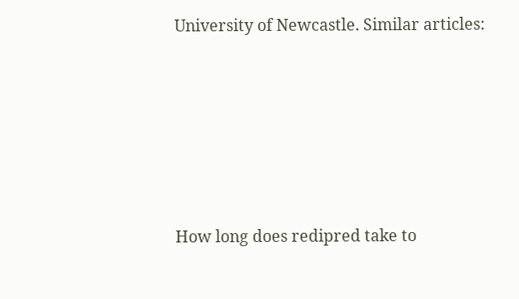University of Newcastle. Similar articles:






How long does redipred take to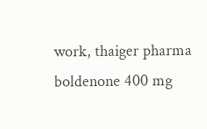work, thaiger pharma boldenone 400 mg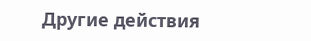Другие действия